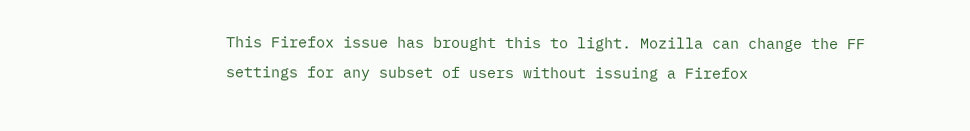This Firefox issue has brought this to light. Mozilla can change the FF settings for any subset of users without issuing a Firefox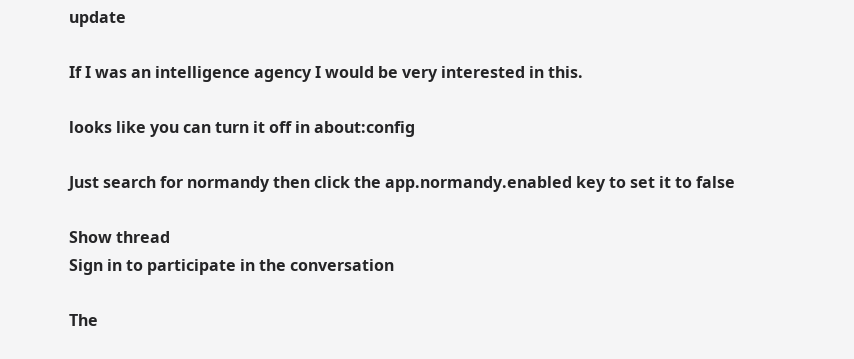update

If I was an intelligence agency I would be very interested in this.

looks like you can turn it off in about:config

Just search for normandy then click the app.normandy.enabled key to set it to false

Show thread
Sign in to participate in the conversation

The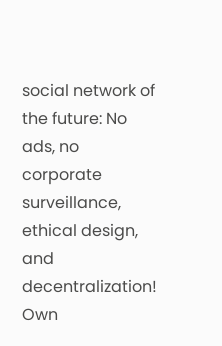social network of the future: No ads, no corporate surveillance, ethical design, and decentralization! Own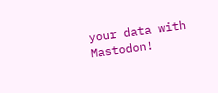your data with Mastodon!